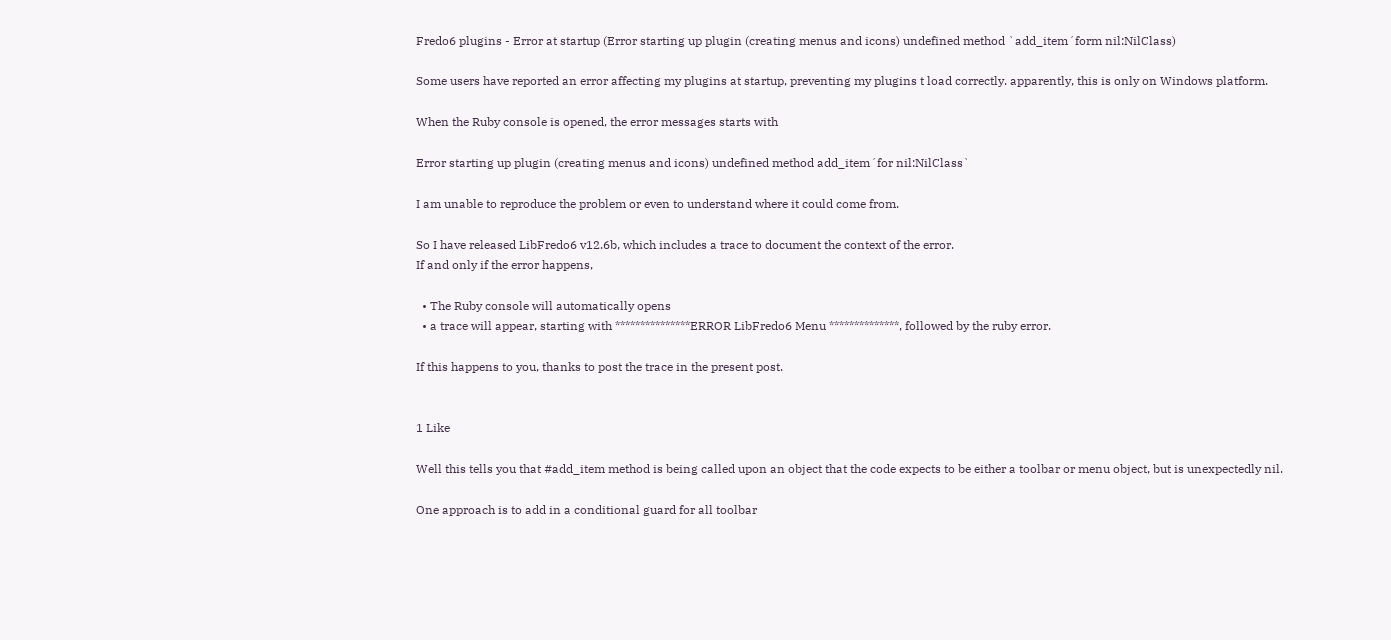Fredo6 plugins - Error at startup (Error starting up plugin (creating menus and icons) undefined method `add_item´form nil:NilClass)

Some users have reported an error affecting my plugins at startup, preventing my plugins t load correctly. apparently, this is only on Windows platform.

When the Ruby console is opened, the error messages starts with

Error starting up plugin (creating menus and icons) undefined method add_item´for nil:NilClass`

I am unable to reproduce the problem or even to understand where it could come from.

So I have released LibFredo6 v12.6b, which includes a trace to document the context of the error.
If and only if the error happens,

  • The Ruby console will automatically opens
  • a trace will appear, starting with ***************ERROR LibFredo6 Menu **************, followed by the ruby error.

If this happens to you, thanks to post the trace in the present post.


1 Like

Well this tells you that #add_item method is being called upon an object that the code expects to be either a toolbar or menu object, but is unexpectedly nil.

One approach is to add in a conditional guard for all toolbar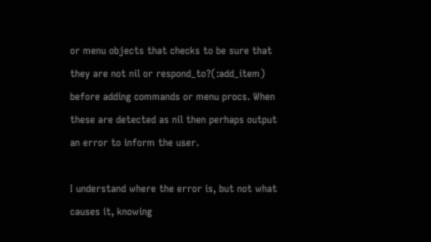or menu objects that checks to be sure that they are not nil or respond_to?(:add_item) before adding commands or menu procs. When these are detected as nil then perhaps output an error to inform the user.

I understand where the error is, but not what causes it, knowing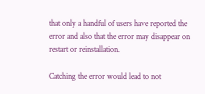that only a handful of users have reported the error and also that the error may disappear on restart or reinstallation.

Catching the error would lead to not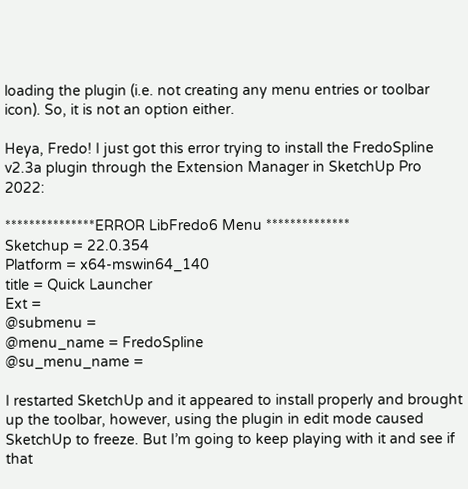loading the plugin (i.e. not creating any menu entries or toolbar icon). So, it is not an option either.

Heya, Fredo! I just got this error trying to install the FredoSpline v2.3a plugin through the Extension Manager in SketchUp Pro 2022:

***************ERROR LibFredo6 Menu **************
Sketchup = 22.0.354
Platform = x64-mswin64_140
title = Quick Launcher
Ext =
@submenu =
@menu_name = FredoSpline
@su_menu_name =

I restarted SketchUp and it appeared to install properly and brought up the toolbar, however, using the plugin in edit mode caused SketchUp to freeze. But I’m going to keep playing with it and see if that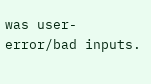was user-error/bad inputs.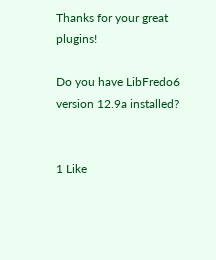Thanks for your great plugins!

Do you have LibFredo6 version 12.9a installed?


1 Like